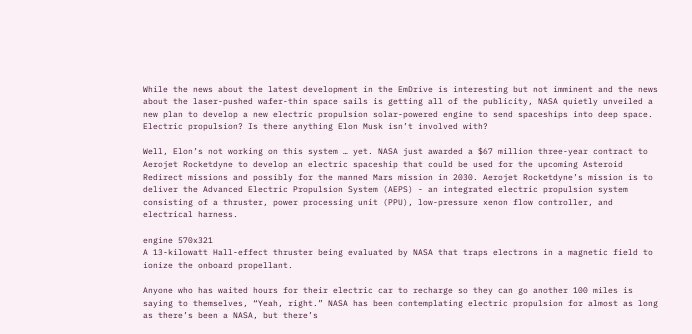While the news about the latest development in the EmDrive is interesting but not imminent and the news about the laser-pushed wafer-thin space sails is getting all of the publicity, NASA quietly unveiled a new plan to develop a new electric propulsion solar-powered engine to send spaceships into deep space. Electric propulsion? Is there anything Elon Musk isn’t involved with?

Well, Elon’s not working on this system … yet. NASA just awarded a $67 million three-year contract to Aerojet Rocketdyne to develop an electric spaceship that could be used for the upcoming Asteroid Redirect missions and possibly for the manned Mars mission in 2030. Aerojet Rocketdyne’s mission is to deliver the Advanced Electric Propulsion System (AEPS) - an integrated electric propulsion system consisting of a thruster, power processing unit (PPU), low-pressure xenon flow controller, and electrical harness.

engine 570x321
A 13-kilowatt Hall-effect thruster being evaluated by NASA that traps electrons in a magnetic field to ionize the onboard propellant.

Anyone who has waited hours for their electric car to recharge so they can go another 100 miles is saying to themselves, “Yeah, right.” NASA has been contemplating electric propulsion for almost as long as there’s been a NASA, but there’s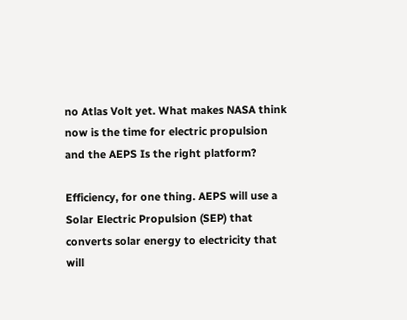no Atlas Volt yet. What makes NASA think now is the time for electric propulsion and the AEPS Is the right platform?

Efficiency, for one thing. AEPS will use a Solar Electric Propulsion (SEP) that converts solar energy to electricity that will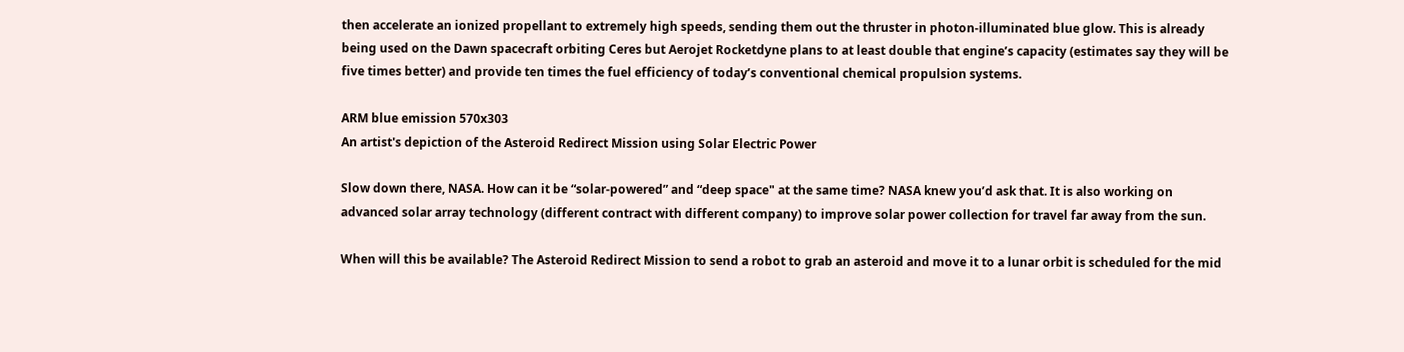then accelerate an ionized propellant to extremely high speeds, sending them out the thruster in photon-illuminated blue glow. This is already being used on the Dawn spacecraft orbiting Ceres but Aerojet Rocketdyne plans to at least double that engine’s capacity (estimates say they will be five times better) and provide ten times the fuel efficiency of today’s conventional chemical propulsion systems.

ARM blue emission 570x303
An artist's depiction of the Asteroid Redirect Mission using Solar Electric Power

Slow down there, NASA. How can it be “solar-powered” and “deep space" at the same time? NASA knew you’d ask that. It is also working on advanced solar array technology (different contract with different company) to improve solar power collection for travel far away from the sun.

When will this be available? The Asteroid Redirect Mission to send a robot to grab an asteroid and move it to a lunar orbit is scheduled for the mid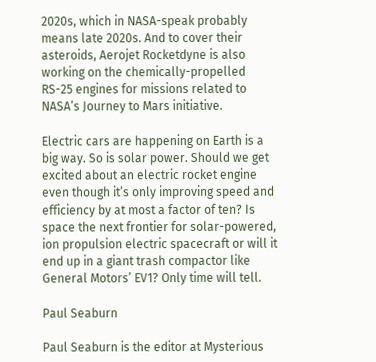2020s, which in NASA-speak probably means late 2020s. And to cover their asteroids, Aerojet Rocketdyne is also working on the chemically-propelled RS-25 engines for missions related to NASA’s Journey to Mars initiative.

Electric cars are happening on Earth is a big way. So is solar power. Should we get excited about an electric rocket engine even though it’s only improving speed and efficiency by at most a factor of ten? Is space the next frontier for solar-powered, ion propulsion electric spacecraft or will it end up in a giant trash compactor like General Motors’ EV1? Only time will tell.

Paul Seaburn

Paul Seaburn is the editor at Mysterious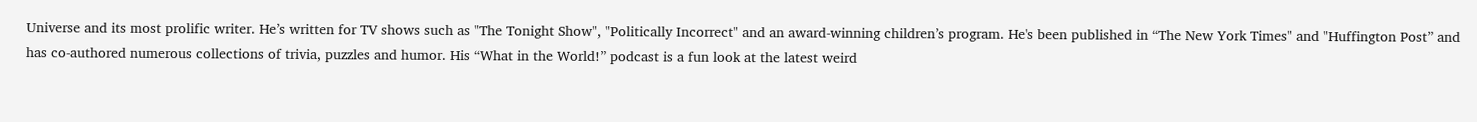Universe and its most prolific writer. He’s written for TV shows such as "The Tonight Show", "Politically Incorrect" and an award-winning children’s program. He's been published in “The New York Times" and "Huffington Post” and has co-authored numerous collections of trivia, puzzles and humor. His “What in the World!” podcast is a fun look at the latest weird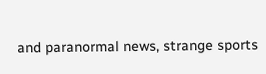and paranormal news, strange sports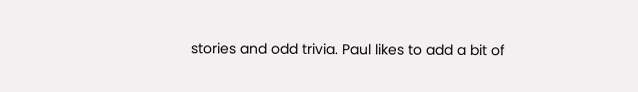stories and odd trivia. Paul likes to add a bit of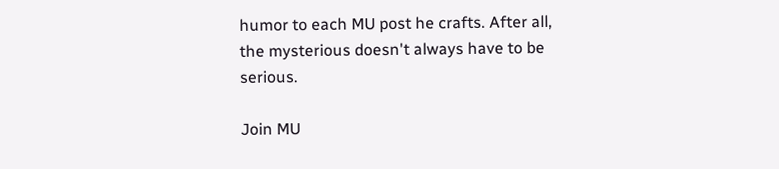humor to each MU post he crafts. After all, the mysterious doesn't always have to be serious.

Join MU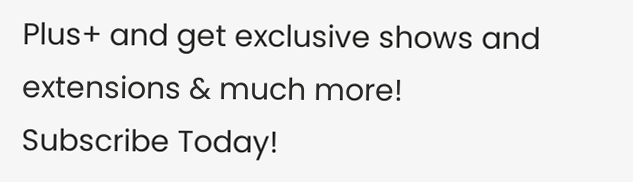Plus+ and get exclusive shows and extensions & much more! Subscribe Today!